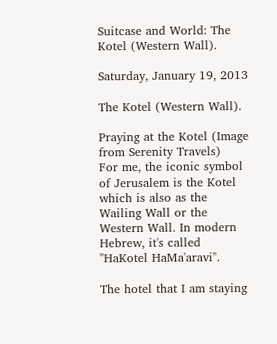Suitcase and World: The Kotel (Western Wall).

Saturday, January 19, 2013

The Kotel (Western Wall).

Praying at the Kotel (Image from Serenity Travels)
For me, the iconic symbol of Jerusalem is the Kotel which is also as the Wailing Wall or the Western Wall. In modern Hebrew, it's called "HaKotel HaMa'aravi".

The hotel that I am staying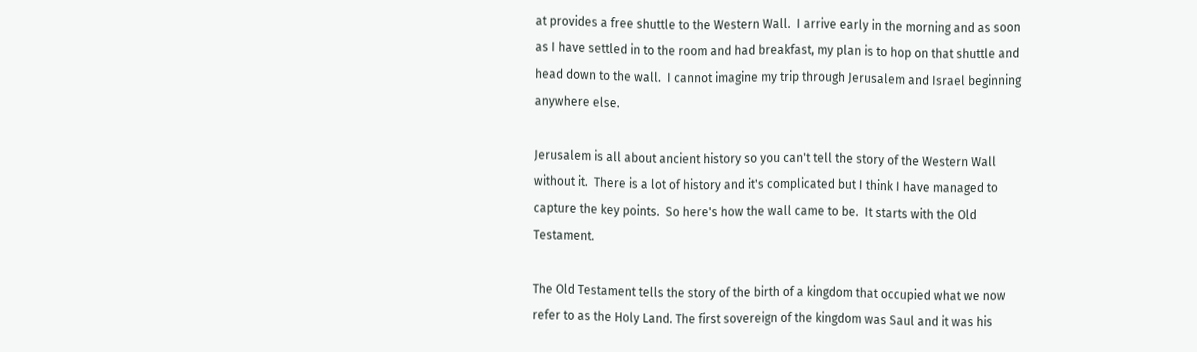at provides a free shuttle to the Western Wall.  I arrive early in the morning and as soon as I have settled in to the room and had breakfast, my plan is to hop on that shuttle and head down to the wall.  I cannot imagine my trip through Jerusalem and Israel beginning anywhere else.

Jerusalem is all about ancient history so you can't tell the story of the Western Wall without it.  There is a lot of history and it's complicated but I think I have managed to capture the key points.  So here's how the wall came to be.  It starts with the Old Testament.

The Old Testament tells the story of the birth of a kingdom that occupied what we now refer to as the Holy Land. The first sovereign of the kingdom was Saul and it was his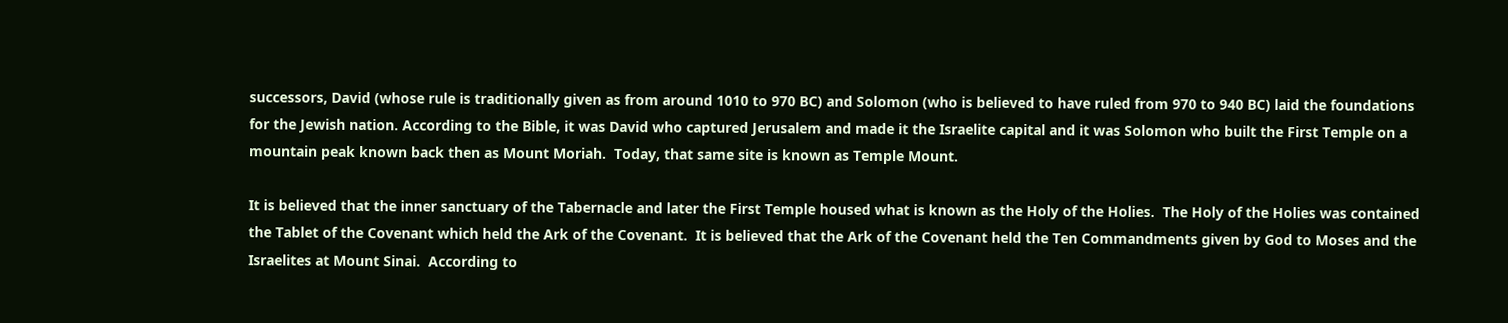successors, David (whose rule is traditionally given as from around 1010 to 970 BC) and Solomon (who is believed to have ruled from 970 to 940 BC) laid the foundations for the Jewish nation. According to the Bible, it was David who captured Jerusalem and made it the Israelite capital and it was Solomon who built the First Temple on a mountain peak known back then as Mount Moriah.  Today, that same site is known as Temple Mount.

It is believed that the inner sanctuary of the Tabernacle and later the First Temple housed what is known as the Holy of the Holies.  The Holy of the Holies was contained the Tablet of the Covenant which held the Ark of the Covenant.  It is believed that the Ark of the Covenant held the Ten Commandments given by God to Moses and the Israelites at Mount Sinai.  According to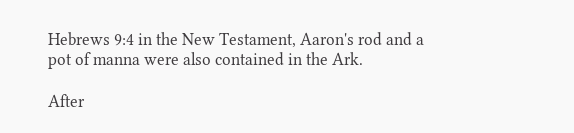Hebrews 9:4 in the New Testament, Aaron's rod and a pot of manna were also contained in the Ark.

After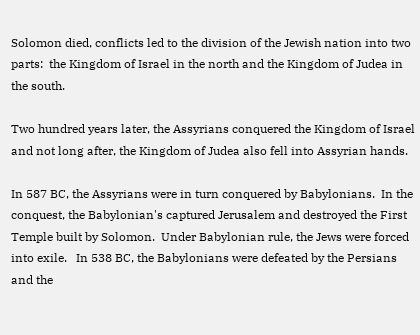Solomon died, conflicts led to the division of the Jewish nation into two parts:  the Kingdom of Israel in the north and the Kingdom of Judea in the south.

Two hundred years later, the Assyrians conquered the Kingdom of Israel and not long after, the Kingdom of Judea also fell into Assyrian hands.

In 587 BC, the Assyrians were in turn conquered by Babylonians.  In the conquest, the Babylonian's captured Jerusalem and destroyed the First Temple built by Solomon.  Under Babylonian rule, the Jews were forced into exile.   In 538 BC, the Babylonians were defeated by the Persians and the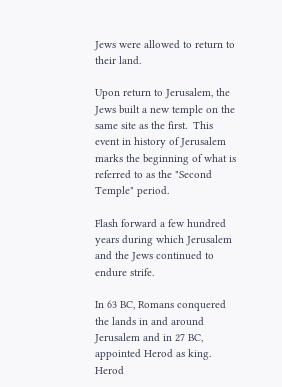Jews were allowed to return to their land.

Upon return to Jerusalem, the Jews built a new temple on the same site as the first.  This event in history of Jerusalem marks the beginning of what is referred to as the "Second Temple" period.

Flash forward a few hundred years during which Jerusalem and the Jews continued to endure strife.

In 63 BC, Romans conquered the lands in and around Jerusalem and in 27 BC, appointed Herod as king. Herod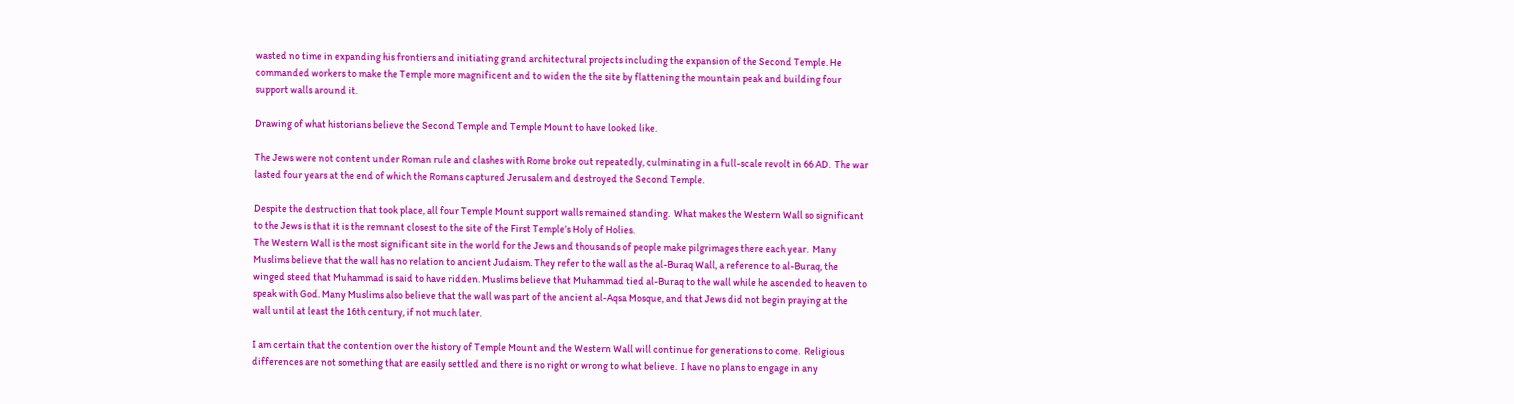wasted no time in expanding his frontiers and initiating grand architectural projects including the expansion of the Second Temple. He commanded workers to make the Temple more magnificent and to widen the the site by flattening the mountain peak and building four support walls around it.

Drawing of what historians believe the Second Temple and Temple Mount to have looked like.

The Jews were not content under Roman rule and clashes with Rome broke out repeatedly, culminating in a full-scale revolt in 66 AD.  The war lasted four years at the end of which the Romans captured Jerusalem and destroyed the Second Temple.

Despite the destruction that took place, all four Temple Mount support walls remained standing.  What makes the Western Wall so significant to the Jews is that it is the remnant closest to the site of the First Temple’s Holy of Holies.
The Western Wall is the most significant site in the world for the Jews and thousands of people make pilgrimages there each year.  Many Muslims believe that the wall has no relation to ancient Judaism. They refer to the wall as the al-Buraq Wall, a reference to al-Buraq, the winged steed that Muhammad is said to have ridden. Muslims believe that Muhammad tied al-Buraq to the wall while he ascended to heaven to speak with God. Many Muslims also believe that the wall was part of the ancient al-Aqsa Mosque, and that Jews did not begin praying at the wall until at least the 16th century, if not much later.

I am certain that the contention over the history of Temple Mount and the Western Wall will continue for generations to come.  Religious differences are not something that are easily settled and there is no right or wrong to what believe.  I have no plans to engage in any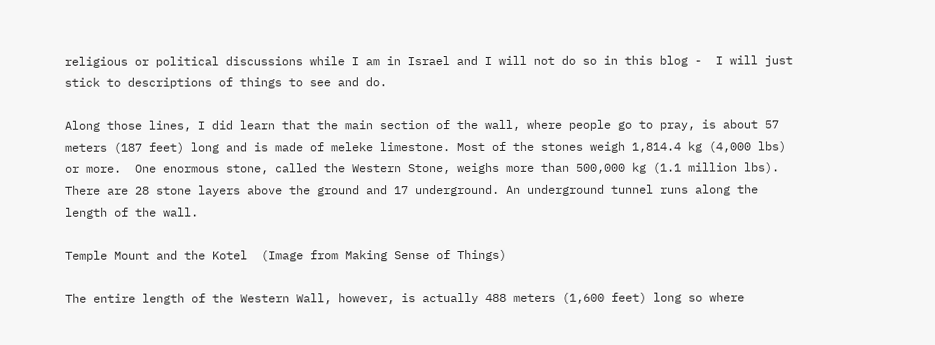religious or political discussions while I am in Israel and I will not do so in this blog -  I will just stick to descriptions of things to see and do.

Along those lines, I did learn that the main section of the wall, where people go to pray, is about 57 meters (187 feet) long and is made of meleke limestone. Most of the stones weigh 1,814.4 kg (4,000 lbs) or more.  One enormous stone, called the Western Stone, weighs more than 500,000 kg (1.1 million lbs). There are 28 stone layers above the ground and 17 underground. An underground tunnel runs along the length of the wall.

Temple Mount and the Kotel  (Image from Making Sense of Things)

The entire length of the Western Wall, however, is actually 488 meters (1,600 feet) long so where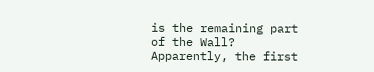is the remaining part of the Wall?  Apparently, the first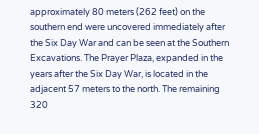approximately 80 meters (262 feet) on the southern end were uncovered immediately after the Six Day War and can be seen at the Southern Excavations. The Prayer Plaza, expanded in the years after the Six Day War, is located in the adjacent 57 meters to the north. The remaining 320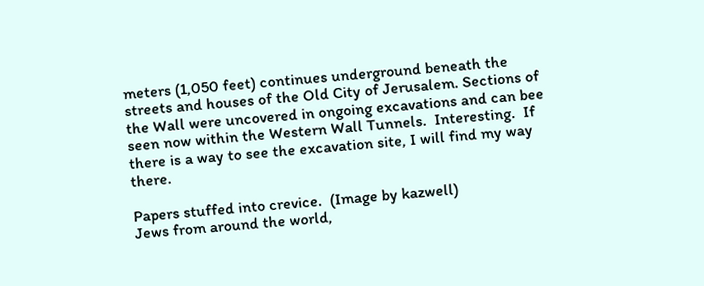meters (1,050 feet) continues underground beneath the streets and houses of the Old City of Jerusalem. Sections of the Wall were uncovered in ongoing excavations and can bee seen now within the Western Wall Tunnels.  Interesting.  If there is a way to see the excavation site, I will find my way there.

Papers stuffed into crevice.  (Image by kazwell)
Jews from around the world,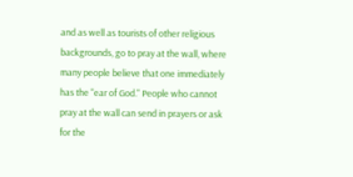and as well as tourists of other religious backgrounds, go to pray at the wall, where many people believe that one immediately has the "ear of God." People who cannot pray at the wall can send in prayers or ask for the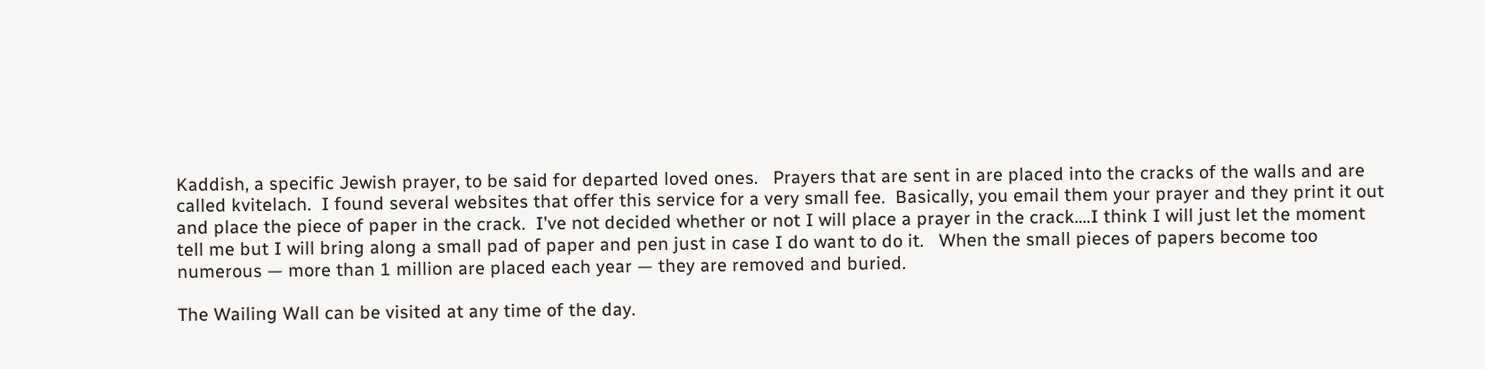Kaddish, a specific Jewish prayer, to be said for departed loved ones.   Prayers that are sent in are placed into the cracks of the walls and are called kvitelach.  I found several websites that offer this service for a very small fee.  Basically, you email them your prayer and they print it out and place the piece of paper in the crack.  I've not decided whether or not I will place a prayer in the crack....I think I will just let the moment tell me but I will bring along a small pad of paper and pen just in case I do want to do it.   When the small pieces of papers become too numerous — more than 1 million are placed each year — they are removed and buried.

The Wailing Wall can be visited at any time of the day.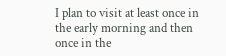I plan to visit at least once in the early morning and then once in the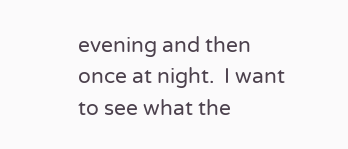evening and then once at night.  I want to see what the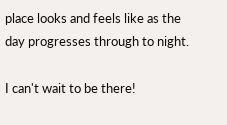place looks and feels like as the day progresses through to night.

I can't wait to be there!